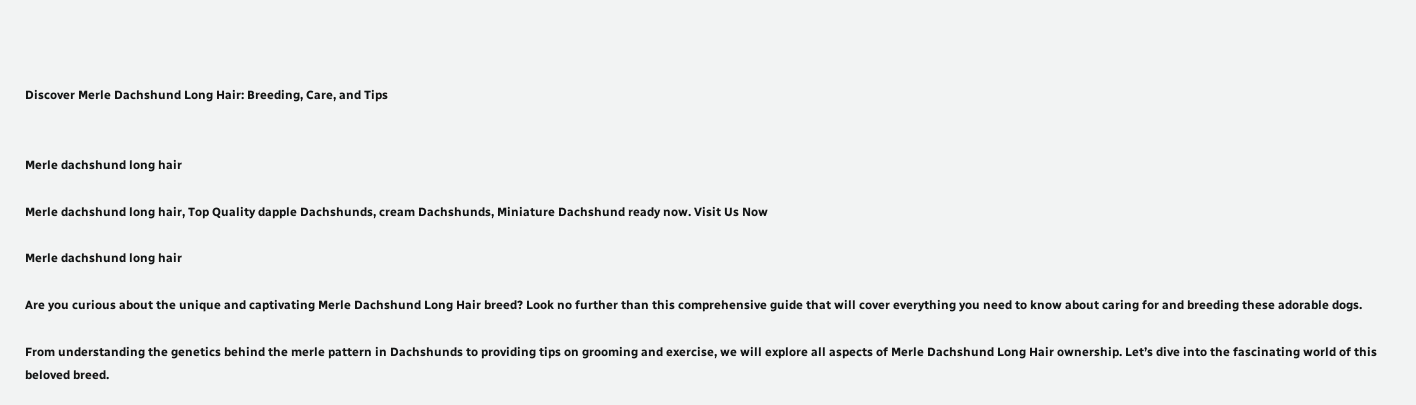Discover Merle Dachshund Long Hair: Breeding, Care, and Tips


Merle dachshund long hair

Merle dachshund long hair, Top Quality dapple Dachshunds, cream Dachshunds, Miniature Dachshund ready now. Visit Us Now

Merle dachshund long hair

Are you curious about the unique and captivating Merle Dachshund Long Hair breed? Look no further than this comprehensive guide that will cover everything you need to know about caring for and breeding these adorable dogs.

From understanding the genetics behind the merle pattern in Dachshunds to providing tips on grooming and exercise, we will explore all aspects of Merle Dachshund Long Hair ownership. Let’s dive into the fascinating world of this beloved breed.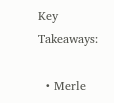Key Takeaways:

  • Merle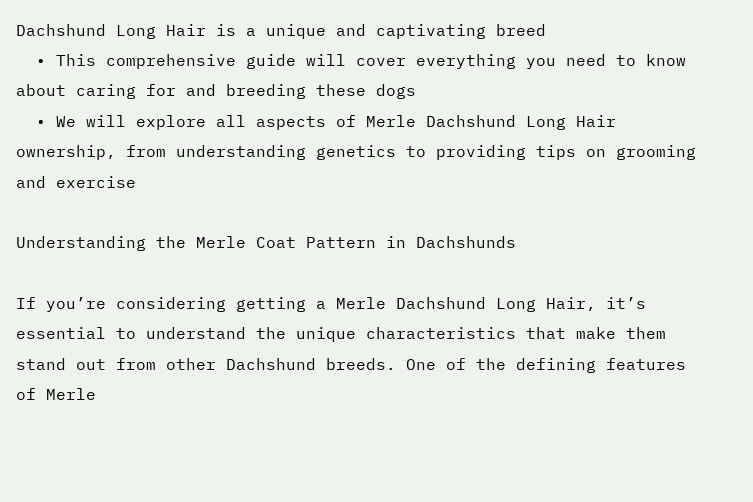Dachshund Long Hair is a unique and captivating breed
  • This comprehensive guide will cover everything you need to know about caring for and breeding these dogs
  • We will explore all aspects of Merle Dachshund Long Hair ownership, from understanding genetics to providing tips on grooming and exercise

Understanding the Merle Coat Pattern in Dachshunds

If you’re considering getting a Merle Dachshund Long Hair, it’s essential to understand the unique characteristics that make them stand out from other Dachshund breeds. One of the defining features of Merle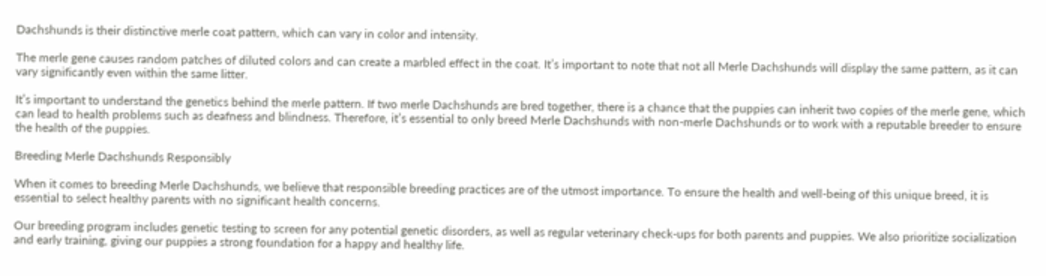Dachshunds is their distinctive merle coat pattern, which can vary in color and intensity.

The merle gene causes random patches of diluted colors and can create a marbled effect in the coat. It’s important to note that not all Merle Dachshunds will display the same pattern, as it can vary significantly even within the same litter.

It’s important to understand the genetics behind the merle pattern. If two merle Dachshunds are bred together, there is a chance that the puppies can inherit two copies of the merle gene, which can lead to health problems such as deafness and blindness. Therefore, it’s essential to only breed Merle Dachshunds with non-merle Dachshunds or to work with a reputable breeder to ensure the health of the puppies.

Breeding Merle Dachshunds Responsibly

When it comes to breeding Merle Dachshunds, we believe that responsible breeding practices are of the utmost importance. To ensure the health and well-being of this unique breed, it is essential to select healthy parents with no significant health concerns.

Our breeding program includes genetic testing to screen for any potential genetic disorders, as well as regular veterinary check-ups for both parents and puppies. We also prioritize socialization and early training, giving our puppies a strong foundation for a happy and healthy life.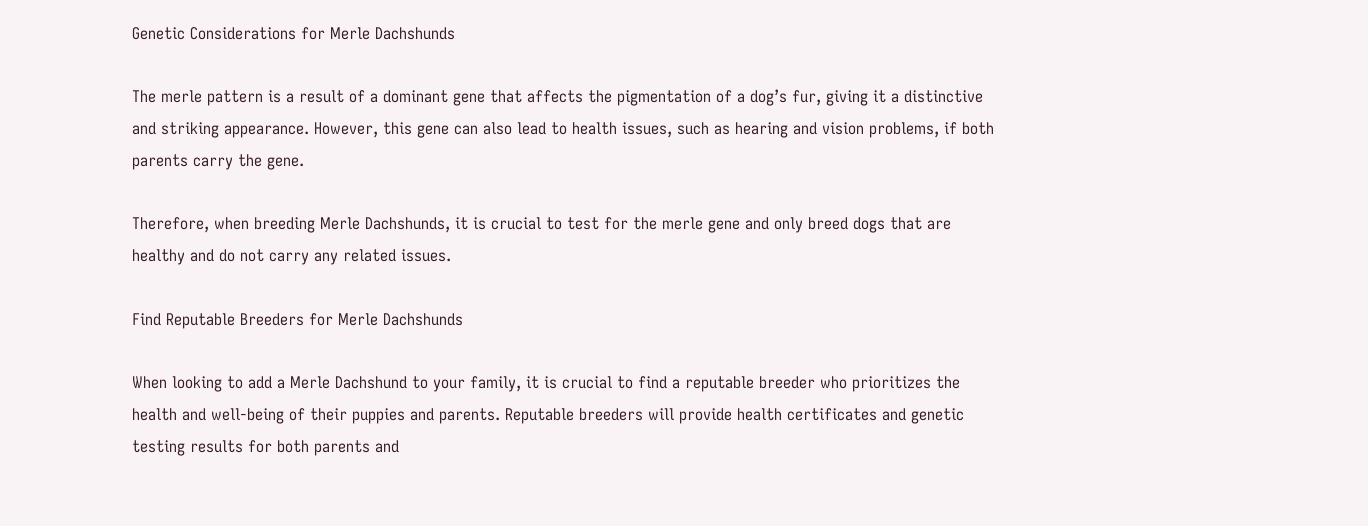Genetic Considerations for Merle Dachshunds

The merle pattern is a result of a dominant gene that affects the pigmentation of a dog’s fur, giving it a distinctive and striking appearance. However, this gene can also lead to health issues, such as hearing and vision problems, if both parents carry the gene.

Therefore, when breeding Merle Dachshunds, it is crucial to test for the merle gene and only breed dogs that are healthy and do not carry any related issues.

Find Reputable Breeders for Merle Dachshunds

When looking to add a Merle Dachshund to your family, it is crucial to find a reputable breeder who prioritizes the health and well-being of their puppies and parents. Reputable breeders will provide health certificates and genetic testing results for both parents and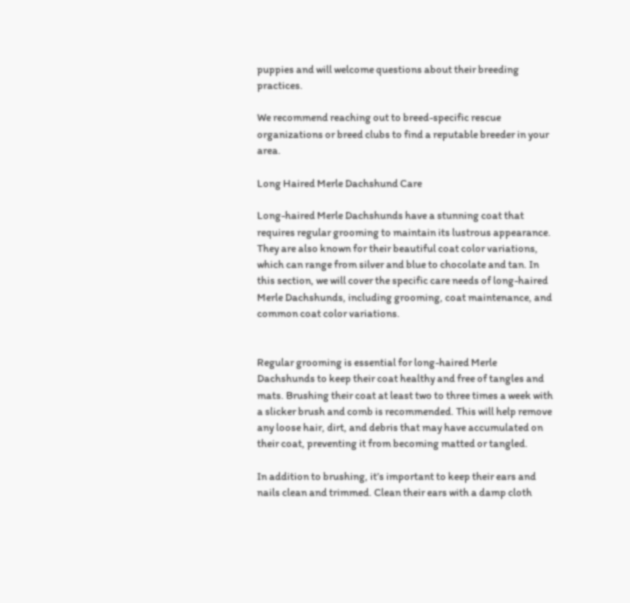puppies and will welcome questions about their breeding practices.

We recommend reaching out to breed-specific rescue organizations or breed clubs to find a reputable breeder in your area.

Long Haired Merle Dachshund Care

Long-haired Merle Dachshunds have a stunning coat that requires regular grooming to maintain its lustrous appearance. They are also known for their beautiful coat color variations, which can range from silver and blue to chocolate and tan. In this section, we will cover the specific care needs of long-haired Merle Dachshunds, including grooming, coat maintenance, and common coat color variations.


Regular grooming is essential for long-haired Merle Dachshunds to keep their coat healthy and free of tangles and mats. Brushing their coat at least two to three times a week with a slicker brush and comb is recommended. This will help remove any loose hair, dirt, and debris that may have accumulated on their coat, preventing it from becoming matted or tangled.

In addition to brushing, it’s important to keep their ears and nails clean and trimmed. Clean their ears with a damp cloth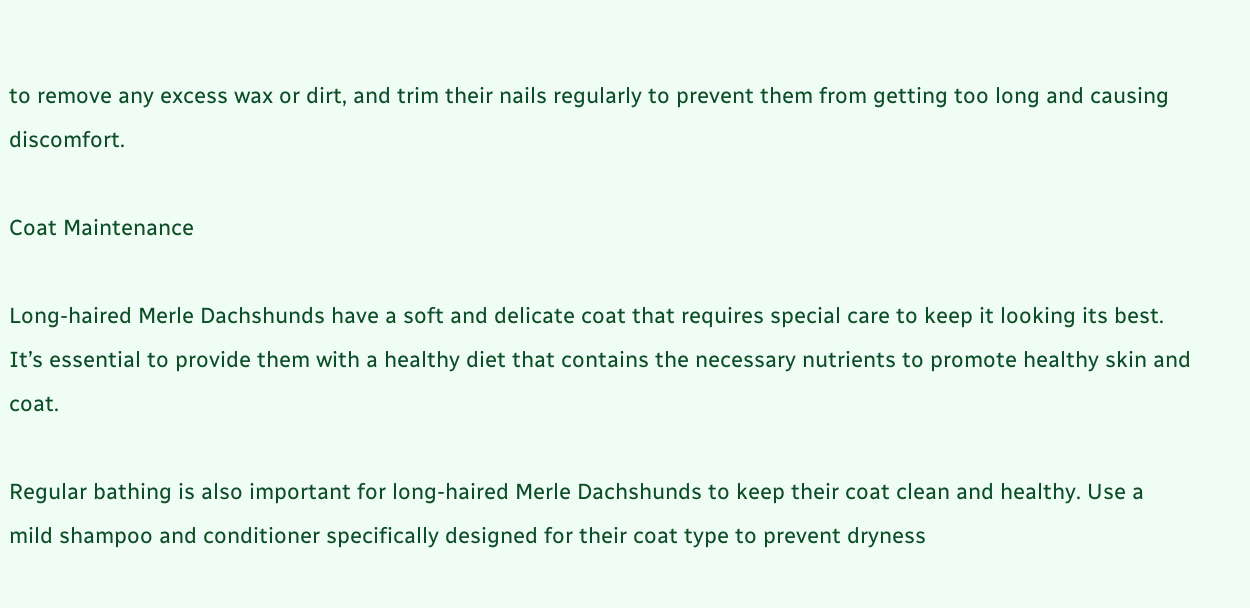to remove any excess wax or dirt, and trim their nails regularly to prevent them from getting too long and causing discomfort.

Coat Maintenance

Long-haired Merle Dachshunds have a soft and delicate coat that requires special care to keep it looking its best. It’s essential to provide them with a healthy diet that contains the necessary nutrients to promote healthy skin and coat.

Regular bathing is also important for long-haired Merle Dachshunds to keep their coat clean and healthy. Use a mild shampoo and conditioner specifically designed for their coat type to prevent dryness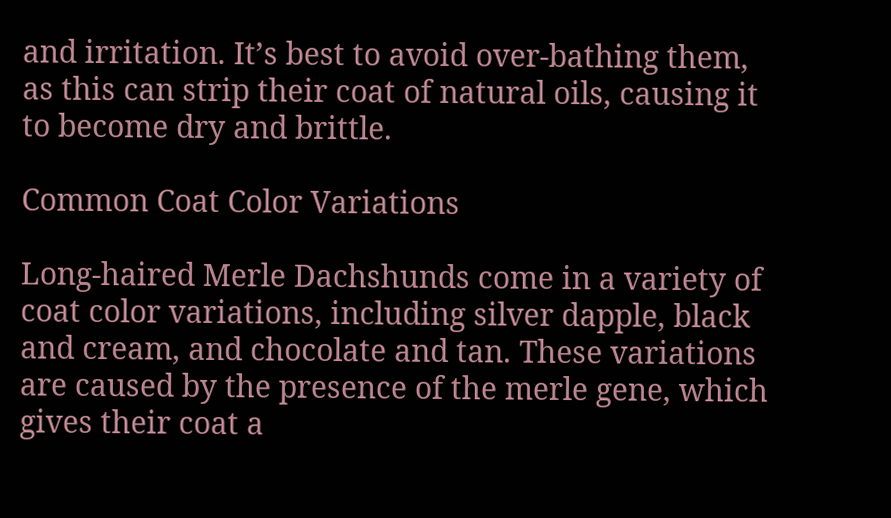and irritation. It’s best to avoid over-bathing them, as this can strip their coat of natural oils, causing it to become dry and brittle.

Common Coat Color Variations

Long-haired Merle Dachshunds come in a variety of coat color variations, including silver dapple, black and cream, and chocolate and tan. These variations are caused by the presence of the merle gene, which gives their coat a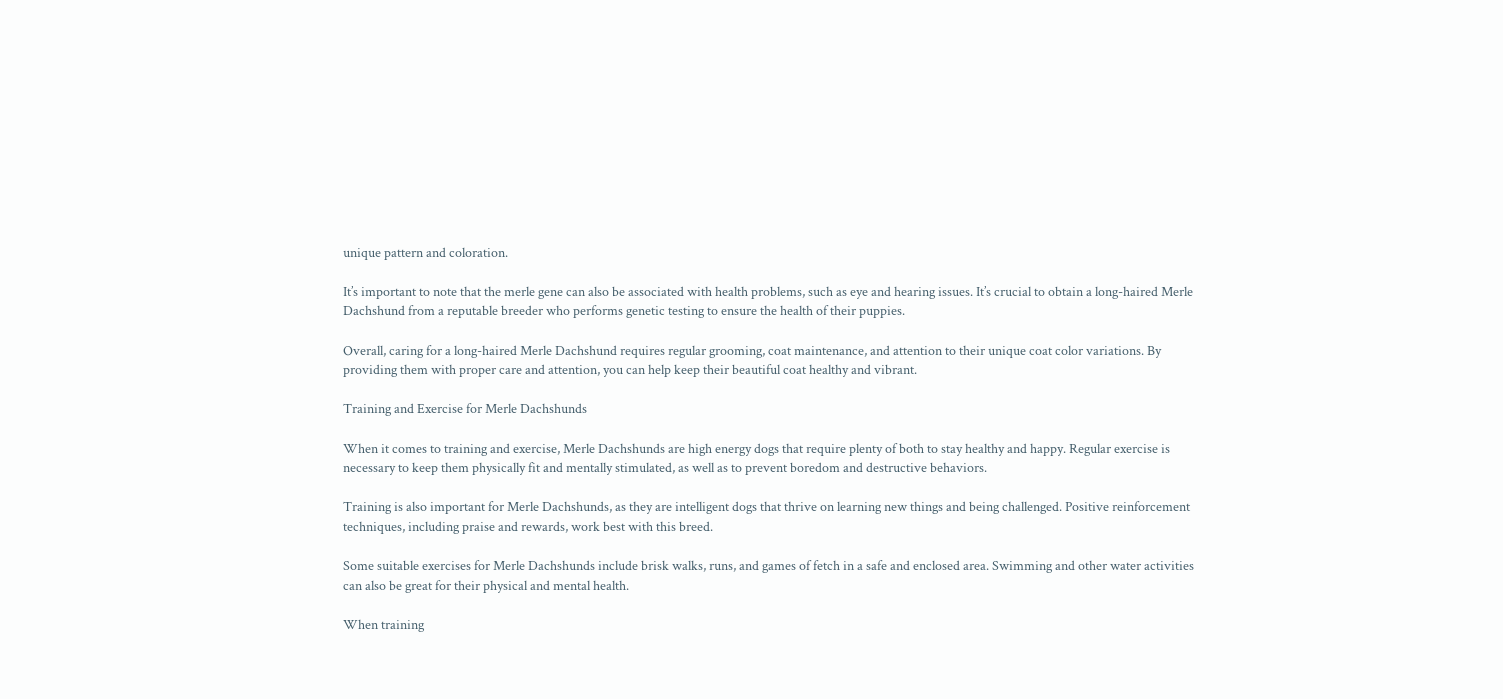unique pattern and coloration.

It’s important to note that the merle gene can also be associated with health problems, such as eye and hearing issues. It’s crucial to obtain a long-haired Merle Dachshund from a reputable breeder who performs genetic testing to ensure the health of their puppies.

Overall, caring for a long-haired Merle Dachshund requires regular grooming, coat maintenance, and attention to their unique coat color variations. By providing them with proper care and attention, you can help keep their beautiful coat healthy and vibrant.

Training and Exercise for Merle Dachshunds

When it comes to training and exercise, Merle Dachshunds are high energy dogs that require plenty of both to stay healthy and happy. Regular exercise is necessary to keep them physically fit and mentally stimulated, as well as to prevent boredom and destructive behaviors.

Training is also important for Merle Dachshunds, as they are intelligent dogs that thrive on learning new things and being challenged. Positive reinforcement techniques, including praise and rewards, work best with this breed.

Some suitable exercises for Merle Dachshunds include brisk walks, runs, and games of fetch in a safe and enclosed area. Swimming and other water activities can also be great for their physical and mental health.

When training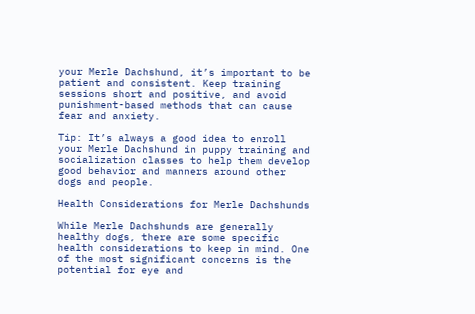your Merle Dachshund, it’s important to be patient and consistent. Keep training sessions short and positive, and avoid punishment-based methods that can cause fear and anxiety.

Tip: It’s always a good idea to enroll your Merle Dachshund in puppy training and socialization classes to help them develop good behavior and manners around other dogs and people.

Health Considerations for Merle Dachshunds

While Merle Dachshunds are generally healthy dogs, there are some specific health considerations to keep in mind. One of the most significant concerns is the potential for eye and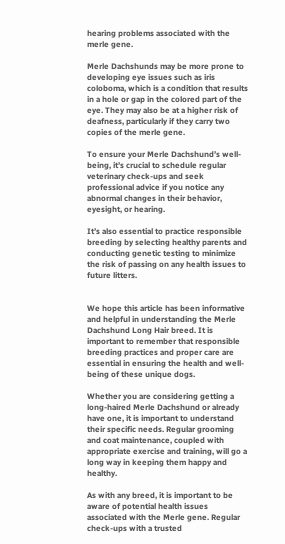hearing problems associated with the merle gene.

Merle Dachshunds may be more prone to developing eye issues such as iris coloboma, which is a condition that results in a hole or gap in the colored part of the eye. They may also be at a higher risk of deafness, particularly if they carry two copies of the merle gene.

To ensure your Merle Dachshund’s well-being, it’s crucial to schedule regular veterinary check-ups and seek professional advice if you notice any abnormal changes in their behavior, eyesight, or hearing.

It’s also essential to practice responsible breeding by selecting healthy parents and conducting genetic testing to minimize the risk of passing on any health issues to future litters.


We hope this article has been informative and helpful in understanding the Merle Dachshund Long Hair breed. It is important to remember that responsible breeding practices and proper care are essential in ensuring the health and well-being of these unique dogs.

Whether you are considering getting a long-haired Merle Dachshund or already have one, it is important to understand their specific needs. Regular grooming and coat maintenance, coupled with appropriate exercise and training, will go a long way in keeping them happy and healthy.

As with any breed, it is important to be aware of potential health issues associated with the Merle gene. Regular check-ups with a trusted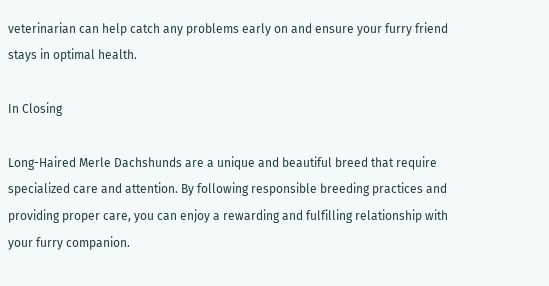veterinarian can help catch any problems early on and ensure your furry friend stays in optimal health.

In Closing

Long-Haired Merle Dachshunds are a unique and beautiful breed that require specialized care and attention. By following responsible breeding practices and providing proper care, you can enjoy a rewarding and fulfilling relationship with your furry companion.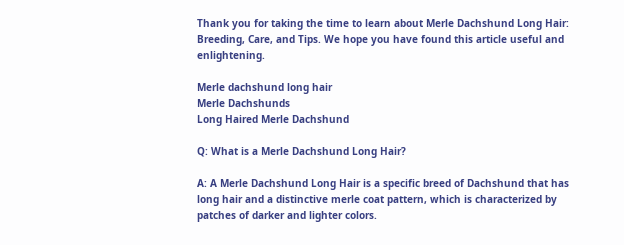Thank you for taking the time to learn about Merle Dachshund Long Hair: Breeding, Care, and Tips. We hope you have found this article useful and enlightening.

Merle dachshund long hair
Merle Dachshunds
Long Haired Merle Dachshund

Q: What is a Merle Dachshund Long Hair?

A: A Merle Dachshund Long Hair is a specific breed of Dachshund that has long hair and a distinctive merle coat pattern, which is characterized by patches of darker and lighter colors.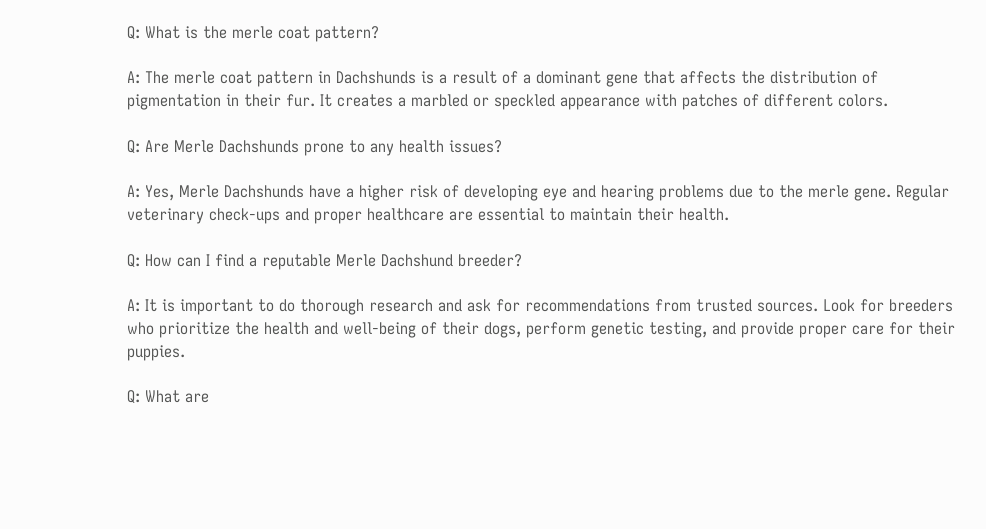Q: What is the merle coat pattern?

A: The merle coat pattern in Dachshunds is a result of a dominant gene that affects the distribution of pigmentation in their fur. It creates a marbled or speckled appearance with patches of different colors.

Q: Are Merle Dachshunds prone to any health issues?

A: Yes, Merle Dachshunds have a higher risk of developing eye and hearing problems due to the merle gene. Regular veterinary check-ups and proper healthcare are essential to maintain their health.

Q: How can I find a reputable Merle Dachshund breeder?

A: It is important to do thorough research and ask for recommendations from trusted sources. Look for breeders who prioritize the health and well-being of their dogs, perform genetic testing, and provide proper care for their puppies.

Q: What are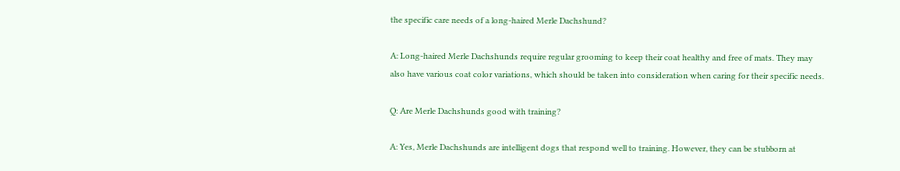the specific care needs of a long-haired Merle Dachshund?

A: Long-haired Merle Dachshunds require regular grooming to keep their coat healthy and free of mats. They may also have various coat color variations, which should be taken into consideration when caring for their specific needs.

Q: Are Merle Dachshunds good with training?

A: Yes, Merle Dachshunds are intelligent dogs that respond well to training. However, they can be stubborn at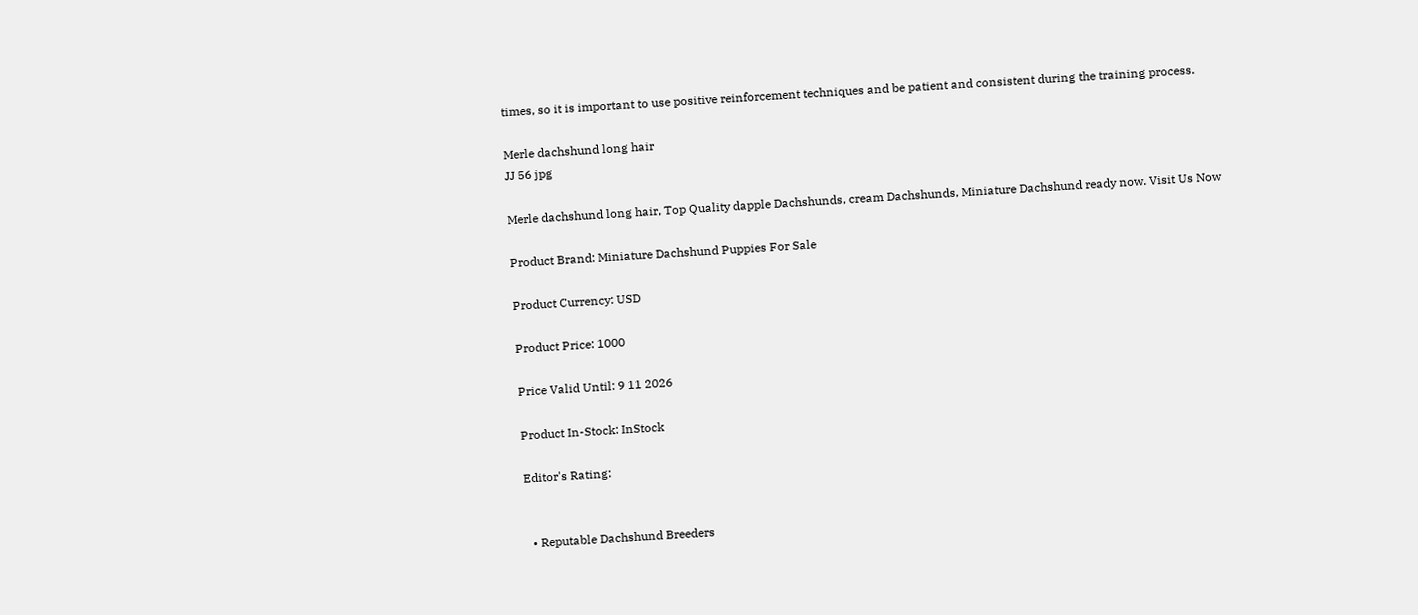times, so it is important to use positive reinforcement techniques and be patient and consistent during the training process.

Merle dachshund long hair
JJ 56 jpg

Merle dachshund long hair, Top Quality dapple Dachshunds, cream Dachshunds, Miniature Dachshund ready now. Visit Us Now

Product Brand: Miniature Dachshund Puppies For Sale

Product Currency: USD

Product Price: 1000

Price Valid Until: 9 11 2026

Product In-Stock: InStock

Editor's Rating:


  • Reputable Dachshund Breeders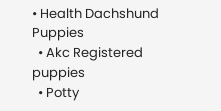• Health Dachshund Puppies
  • Akc Registered puppies
  • Potty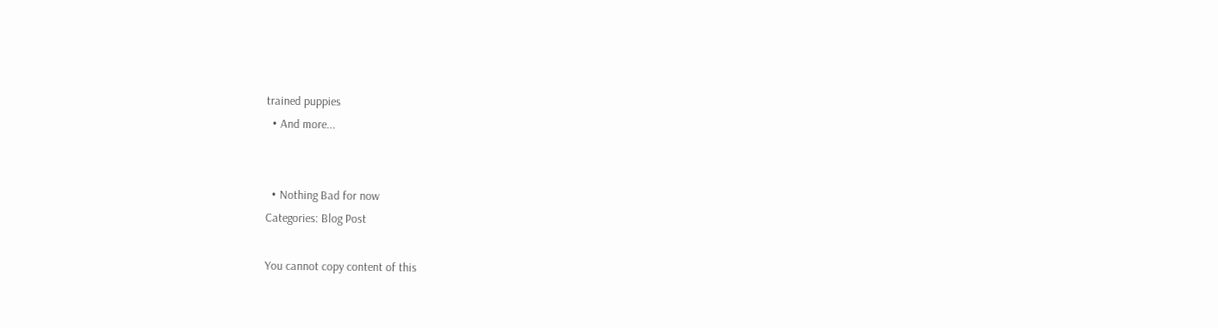trained puppies
  • And more...


  • Nothing Bad for now
Categories: Blog Post

You cannot copy content of this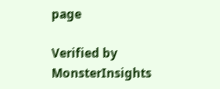page

Verified by MonsterInsights